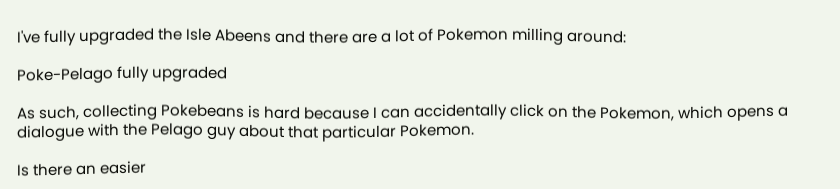I've fully upgraded the Isle Abeens and there are a lot of Pokemon milling around:

Poke-Pelago fully upgraded

As such, collecting Pokebeans is hard because I can accidentally click on the Pokemon, which opens a dialogue with the Pelago guy about that particular Pokemon.

Is there an easier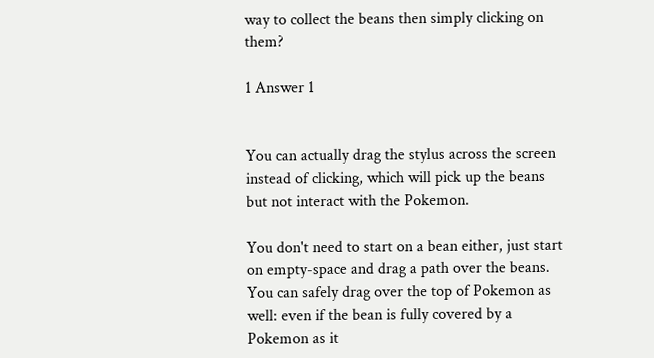way to collect the beans then simply clicking on them?

1 Answer 1


You can actually drag the stylus across the screen instead of clicking, which will pick up the beans but not interact with the Pokemon.

You don't need to start on a bean either, just start on empty-space and drag a path over the beans. You can safely drag over the top of Pokemon as well: even if the bean is fully covered by a Pokemon as it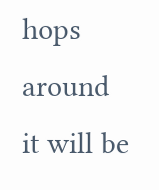hops around it will be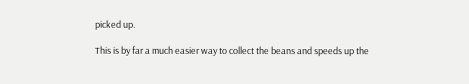picked up.

This is by far a much easier way to collect the beans and speeds up the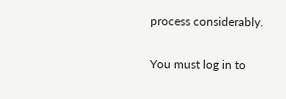process considerably.

You must log in to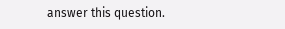answer this question.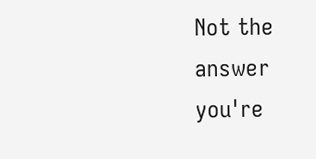Not the answer you're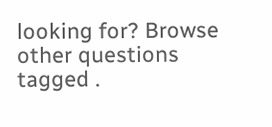looking for? Browse other questions tagged .